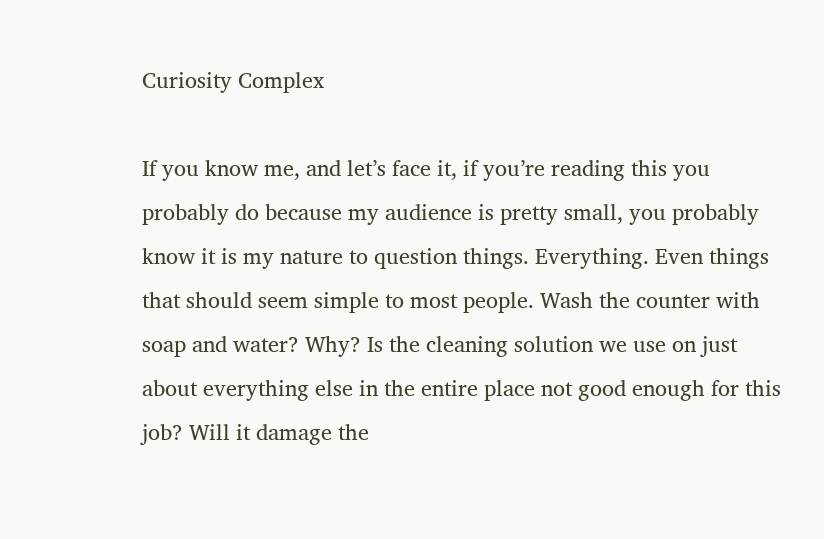Curiosity Complex

If you know me, and let’s face it, if you’re reading this you probably do because my audience is pretty small, you probably know it is my nature to question things. Everything. Even things that should seem simple to most people. Wash the counter with soap and water? Why? Is the cleaning solution we use on just about everything else in the entire place not good enough for this job? Will it damage the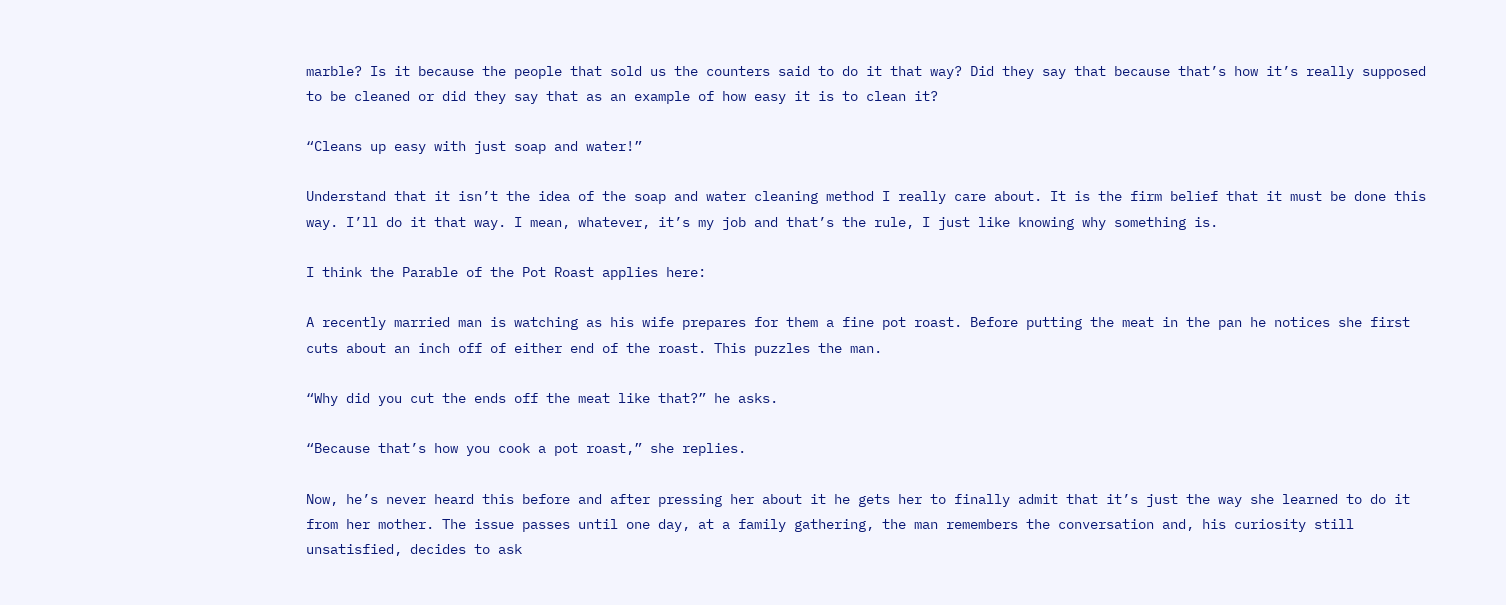marble? Is it because the people that sold us the counters said to do it that way? Did they say that because that’s how it’s really supposed to be cleaned or did they say that as an example of how easy it is to clean it?

“Cleans up easy with just soap and water!”

Understand that it isn’t the idea of the soap and water cleaning method I really care about. It is the firm belief that it must be done this way. I’ll do it that way. I mean, whatever, it’s my job and that’s the rule, I just like knowing why something is.

I think the Parable of the Pot Roast applies here:

A recently married man is watching as his wife prepares for them a fine pot roast. Before putting the meat in the pan he notices she first cuts about an inch off of either end of the roast. This puzzles the man.

“Why did you cut the ends off the meat like that?” he asks.

“Because that’s how you cook a pot roast,” she replies.

Now, he’s never heard this before and after pressing her about it he gets her to finally admit that it’s just the way she learned to do it from her mother. The issue passes until one day, at a family gathering, the man remembers the conversation and, his curiosity still unsatisfied, decides to ask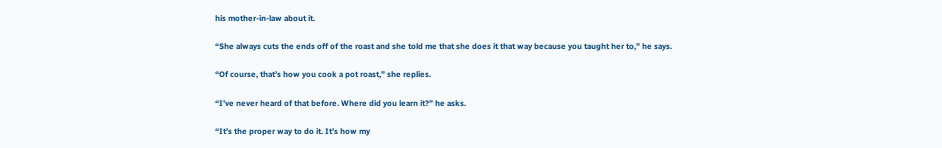his mother-in-law about it.

“She always cuts the ends off of the roast and she told me that she does it that way because you taught her to,” he says.

“Of course, that’s how you cook a pot roast,” she replies.

“I’ve never heard of that before. Where did you learn it?” he asks.

“It’s the proper way to do it. It’s how my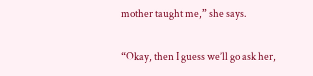mother taught me,” she says.

“Okay, then I guess we’ll go ask her,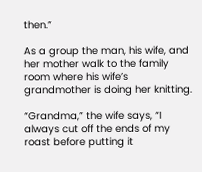then.”

As a group the man, his wife, and her mother walk to the family room where his wife’s grandmother is doing her knitting.

“Grandma,” the wife says, “I always cut off the ends of my roast before putting it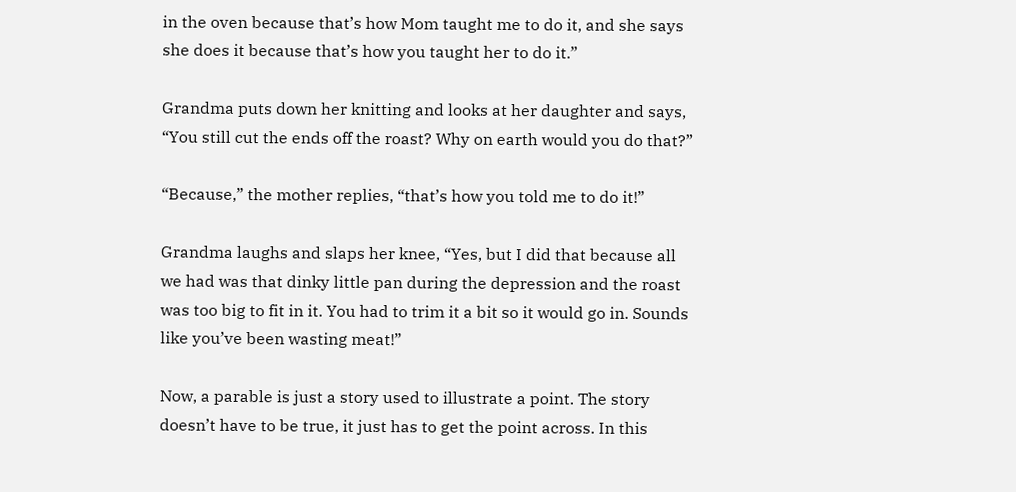in the oven because that’s how Mom taught me to do it, and she says she does it because that’s how you taught her to do it.”

Grandma puts down her knitting and looks at her daughter and says, “You still cut the ends off the roast? Why on earth would you do that?”

“Because,” the mother replies, “that’s how you told me to do it!”

Grandma laughs and slaps her knee, “Yes, but I did that because all we had was that dinky little pan during the depression and the roast was too big to fit in it. You had to trim it a bit so it would go in. Sounds like you’ve been wasting meat!”

Now, a parable is just a story used to illustrate a point. The story doesn’t have to be true, it just has to get the point across. In this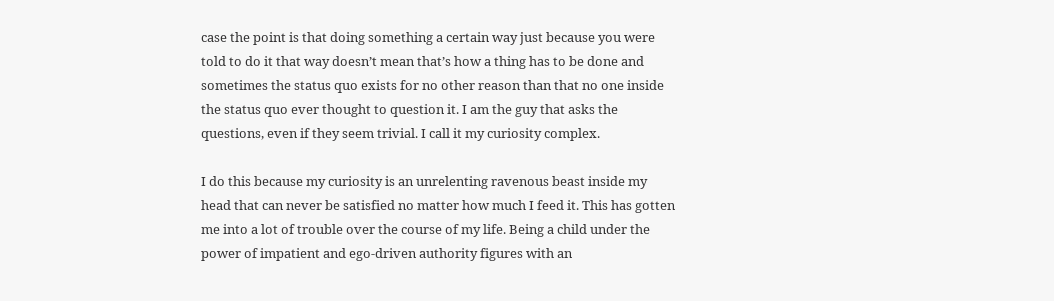case the point is that doing something a certain way just because you were told to do it that way doesn’t mean that’s how a thing has to be done and sometimes the status quo exists for no other reason than that no one inside the status quo ever thought to question it. I am the guy that asks the questions, even if they seem trivial. I call it my curiosity complex.

I do this because my curiosity is an unrelenting ravenous beast inside my head that can never be satisfied no matter how much I feed it. This has gotten me into a lot of trouble over the course of my life. Being a child under the power of impatient and ego-driven authority figures with an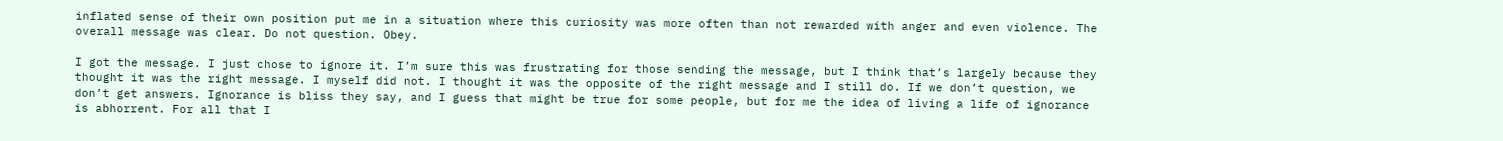inflated sense of their own position put me in a situation where this curiosity was more often than not rewarded with anger and even violence. The overall message was clear. Do not question. Obey.

I got the message. I just chose to ignore it. I’m sure this was frustrating for those sending the message, but I think that’s largely because they thought it was the right message. I myself did not. I thought it was the opposite of the right message and I still do. If we don’t question, we don’t get answers. Ignorance is bliss they say, and I guess that might be true for some people, but for me the idea of living a life of ignorance is abhorrent. For all that I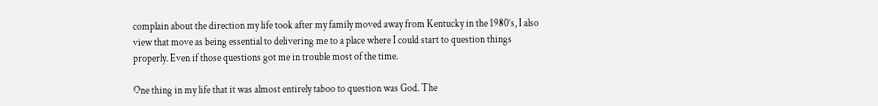complain about the direction my life took after my family moved away from Kentucky in the 1980’s, I also view that move as being essential to delivering me to a place where I could start to question things properly. Even if those questions got me in trouble most of the time.

One thing in my life that it was almost entirely taboo to question was God. The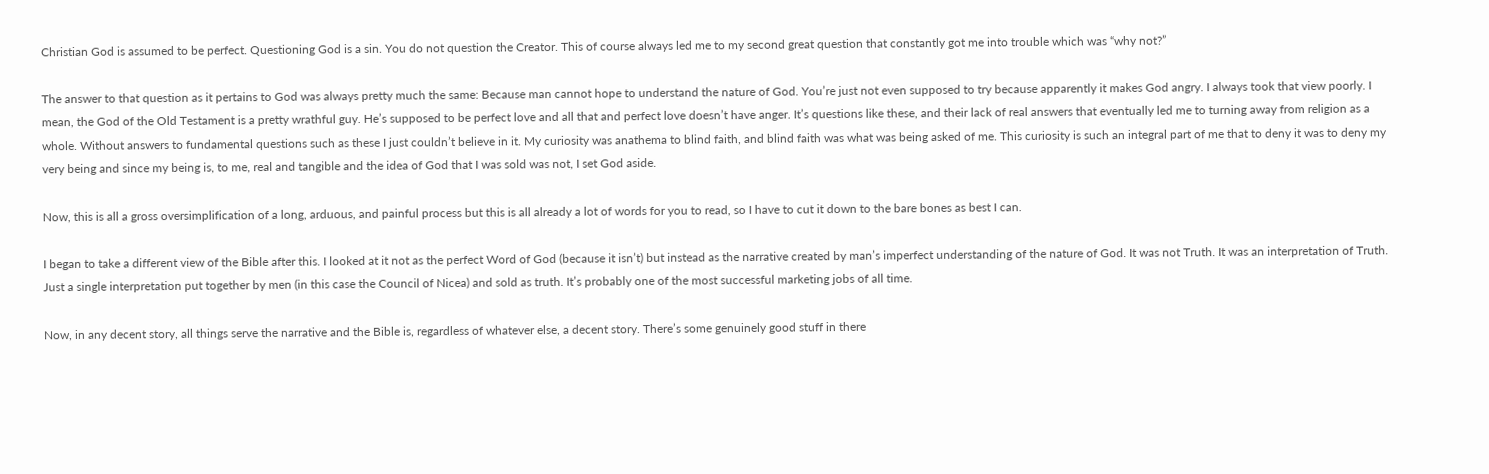Christian God is assumed to be perfect. Questioning God is a sin. You do not question the Creator. This of course always led me to my second great question that constantly got me into trouble which was “why not?”

The answer to that question as it pertains to God was always pretty much the same: Because man cannot hope to understand the nature of God. You’re just not even supposed to try because apparently it makes God angry. I always took that view poorly. I mean, the God of the Old Testament is a pretty wrathful guy. He’s supposed to be perfect love and all that and perfect love doesn’t have anger. It’s questions like these, and their lack of real answers that eventually led me to turning away from religion as a whole. Without answers to fundamental questions such as these I just couldn’t believe in it. My curiosity was anathema to blind faith, and blind faith was what was being asked of me. This curiosity is such an integral part of me that to deny it was to deny my very being and since my being is, to me, real and tangible and the idea of God that I was sold was not, I set God aside.

Now, this is all a gross oversimplification of a long, arduous, and painful process but this is all already a lot of words for you to read, so I have to cut it down to the bare bones as best I can.

I began to take a different view of the Bible after this. I looked at it not as the perfect Word of God (because it isn’t) but instead as the narrative created by man’s imperfect understanding of the nature of God. It was not Truth. It was an interpretation of Truth. Just a single interpretation put together by men (in this case the Council of Nicea) and sold as truth. It’s probably one of the most successful marketing jobs of all time.

Now, in any decent story, all things serve the narrative and the Bible is, regardless of whatever else, a decent story. There’s some genuinely good stuff in there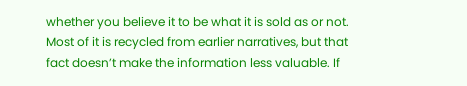whether you believe it to be what it is sold as or not. Most of it is recycled from earlier narratives, but that fact doesn’t make the information less valuable. If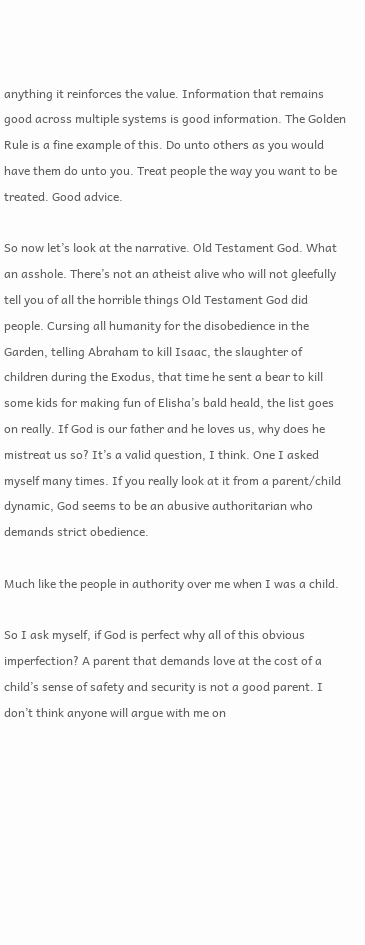anything it reinforces the value. Information that remains good across multiple systems is good information. The Golden Rule is a fine example of this. Do unto others as you would have them do unto you. Treat people the way you want to be treated. Good advice.

So now let’s look at the narrative. Old Testament God. What an asshole. There’s not an atheist alive who will not gleefully tell you of all the horrible things Old Testament God did people. Cursing all humanity for the disobedience in the Garden, telling Abraham to kill Isaac, the slaughter of children during the Exodus, that time he sent a bear to kill some kids for making fun of Elisha’s bald heald, the list goes on really. If God is our father and he loves us, why does he mistreat us so? It’s a valid question, I think. One I asked myself many times. If you really look at it from a parent/child dynamic, God seems to be an abusive authoritarian who demands strict obedience.

Much like the people in authority over me when I was a child.

So I ask myself, if God is perfect why all of this obvious imperfection? A parent that demands love at the cost of a child’s sense of safety and security is not a good parent. I don’t think anyone will argue with me on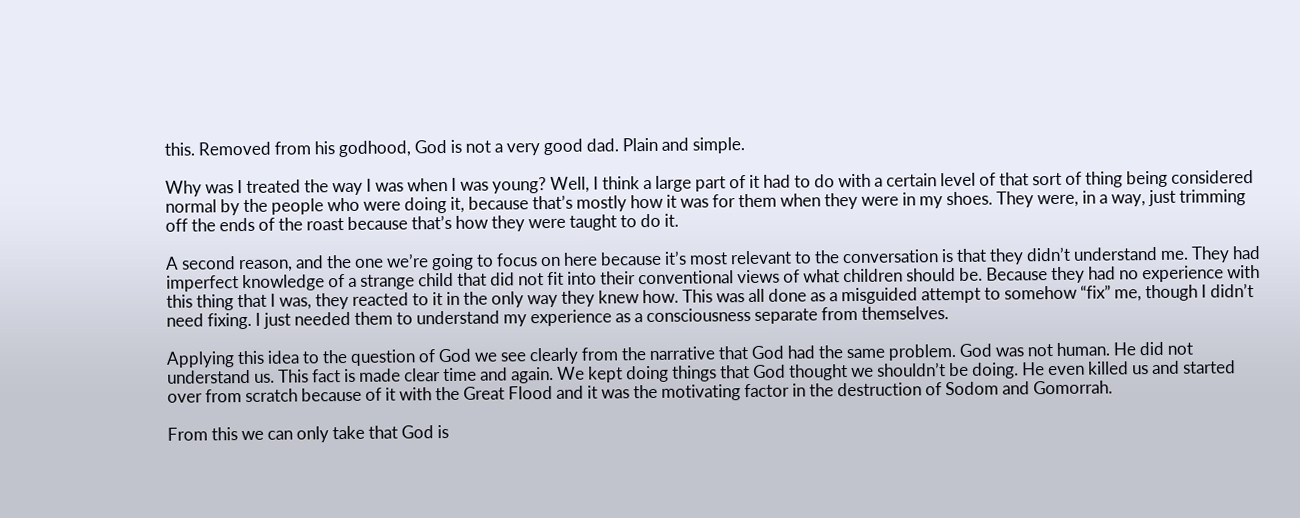this. Removed from his godhood, God is not a very good dad. Plain and simple.

Why was I treated the way I was when I was young? Well, I think a large part of it had to do with a certain level of that sort of thing being considered normal by the people who were doing it, because that’s mostly how it was for them when they were in my shoes. They were, in a way, just trimming off the ends of the roast because that’s how they were taught to do it.

A second reason, and the one we’re going to focus on here because it’s most relevant to the conversation is that they didn’t understand me. They had imperfect knowledge of a strange child that did not fit into their conventional views of what children should be. Because they had no experience with this thing that I was, they reacted to it in the only way they knew how. This was all done as a misguided attempt to somehow “fix” me, though I didn’t need fixing. I just needed them to understand my experience as a consciousness separate from themselves.

Applying this idea to the question of God we see clearly from the narrative that God had the same problem. God was not human. He did not understand us. This fact is made clear time and again. We kept doing things that God thought we shouldn’t be doing. He even killed us and started over from scratch because of it with the Great Flood and it was the motivating factor in the destruction of Sodom and Gomorrah.

From this we can only take that God is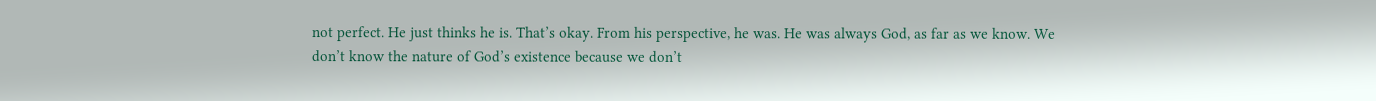not perfect. He just thinks he is. That’s okay. From his perspective, he was. He was always God, as far as we know. We don’t know the nature of God’s existence because we don’t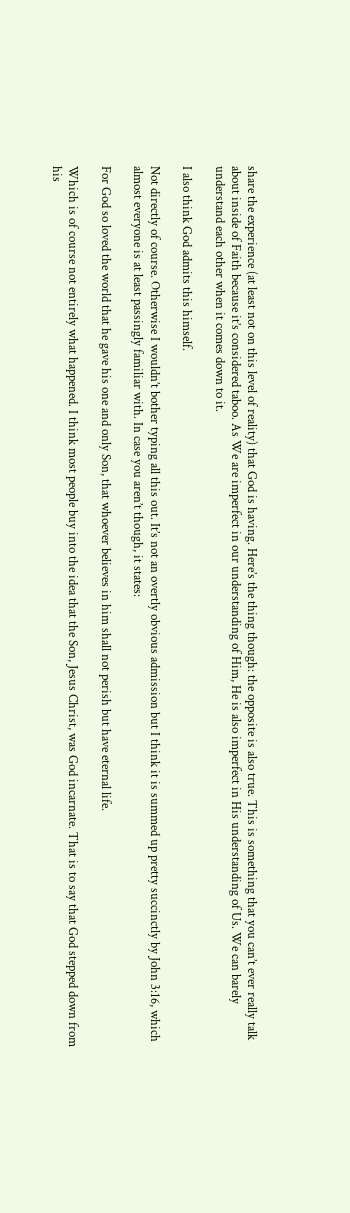share the experience (at least not on this level of reality) that God is having. Here’s the thing though: the opposite is also true. This is something that you can’t ever really talk about inside of Faith because it’s considered taboo. As We are imperfect in our understanding of Him, He is also imperfect in His understanding of Us. We can barely understand each other when it comes down to it.

I also think God admits this himself.

Not directly of course. Otherwise I wouldn’t bother typing all this out. It’s not an overtly obvious admission but I think it is summed up pretty succinctly by John 3:16, which almost everyone is at least passingly familiar with. In case you aren’t though, it states:

For God so loved the world that he gave his one and only Son, that whoever believes in him shall not perish but have eternal life.

Which is of course not entirely what happened. I think most people buy into the idea that the Son, Jesus Christ, was God incarnate. That is to say that God stepped down from his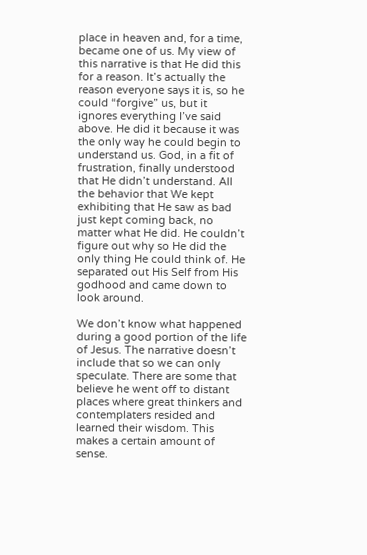place in heaven and, for a time, became one of us. My view of this narrative is that He did this for a reason. It’s actually the reason everyone says it is, so he could “forgive” us, but it ignores everything I’ve said above. He did it because it was the only way he could begin to understand us. God, in a fit of frustration, finally understood that He didn’t understand. All the behavior that We kept exhibiting that He saw as bad just kept coming back, no matter what He did. He couldn’t figure out why so He did the only thing He could think of. He separated out His Self from His godhood and came down to look around.

We don’t know what happened during a good portion of the life of Jesus. The narrative doesn’t include that so we can only speculate. There are some that believe he went off to distant places where great thinkers and contemplaters resided and learned their wisdom. This makes a certain amount of sense.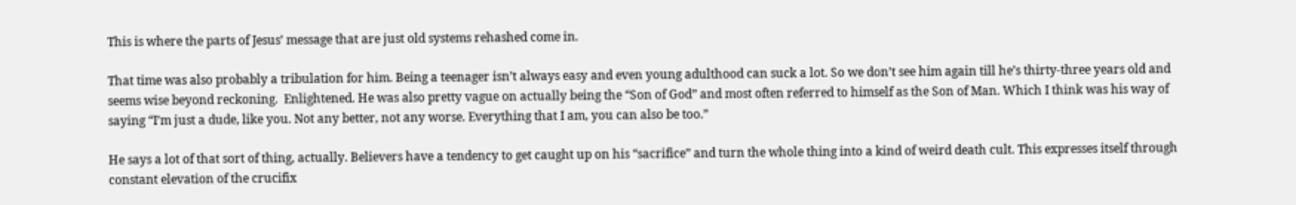This is where the parts of Jesus’ message that are just old systems rehashed come in.

That time was also probably a tribulation for him. Being a teenager isn’t always easy and even young adulthood can suck a lot. So we don’t see him again till he’s thirty-three years old and seems wise beyond reckoning.  Enlightened. He was also pretty vague on actually being the “Son of God” and most often referred to himself as the Son of Man. Which I think was his way of saying “I’m just a dude, like you. Not any better, not any worse. Everything that I am, you can also be too.”

He says a lot of that sort of thing, actually. Believers have a tendency to get caught up on his “sacrifice” and turn the whole thing into a kind of weird death cult. This expresses itself through constant elevation of the crucifix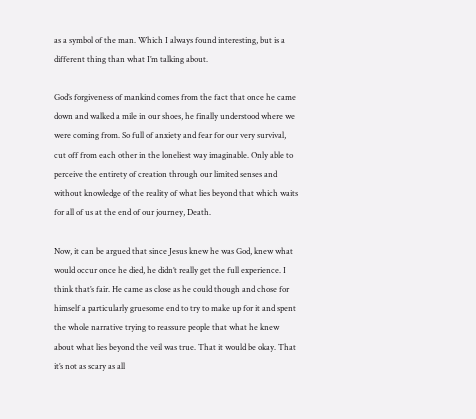as a symbol of the man. Which I always found interesting, but is a different thing than what I’m talking about.

God’s forgiveness of mankind comes from the fact that once he came down and walked a mile in our shoes, he finally understood where we were coming from. So full of anxiety and fear for our very survival, cut off from each other in the loneliest way imaginable. Only able to perceive the entirety of creation through our limited senses and without knowledge of the reality of what lies beyond that which waits for all of us at the end of our journey, Death.

Now, it can be argued that since Jesus knew he was God, knew what would occur once he died, he didn’t really get the full experience. I think that’s fair. He came as close as he could though and chose for himself a particularly gruesome end to try to make up for it and spent the whole narrative trying to reassure people that what he knew about what lies beyond the veil was true. That it would be okay. That it’s not as scary as all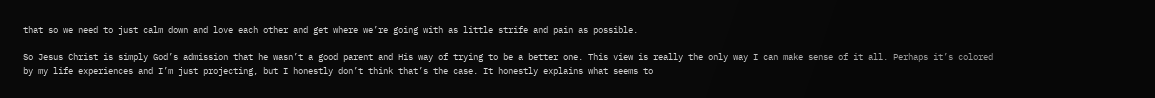that so we need to just calm down and love each other and get where we’re going with as little strife and pain as possible.

So Jesus Christ is simply God’s admission that he wasn’t a good parent and His way of trying to be a better one. This view is really the only way I can make sense of it all. Perhaps it’s colored by my life experiences and I’m just projecting, but I honestly don’t think that’s the case. It honestly explains what seems to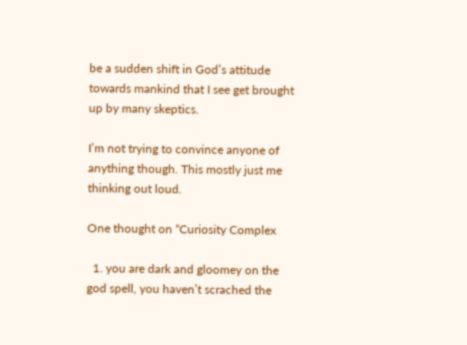be a sudden shift in God’s attitude towards mankind that I see get brought up by many skeptics.

I’m not trying to convince anyone of anything though. This mostly just me thinking out loud.

One thought on “Curiosity Complex

  1. you are dark and gloomey on the god spell, you haven’t scrached the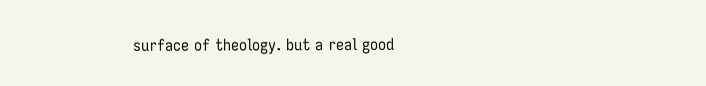surface of theology. but a real good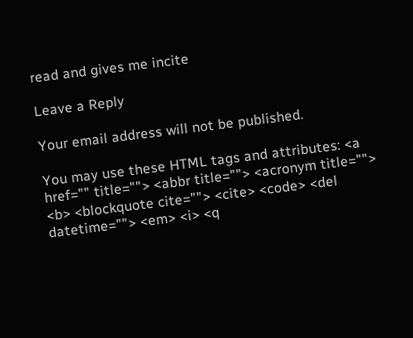read and gives me incite

Leave a Reply

Your email address will not be published.

You may use these HTML tags and attributes: <a href="" title=""> <abbr title=""> <acronym title=""> <b> <blockquote cite=""> <cite> <code> <del datetime=""> <em> <i> <q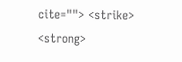cite=""> <strike> <strong>